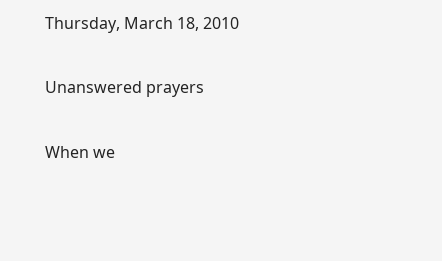Thursday, March 18, 2010

Unanswered prayers

When we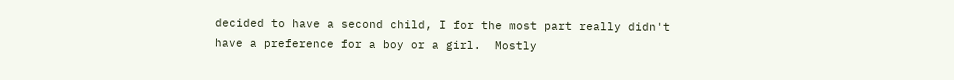decided to have a second child, I for the most part really didn't have a preference for a boy or a girl.  Mostly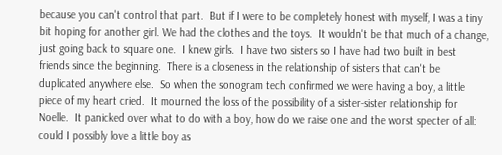because you can't control that part.  But if I were to be completely honest with myself, I was a tiny bit hoping for another girl. We had the clothes and the toys.  It wouldn't be that much of a change, just going back to square one.  I knew girls.  I have two sisters so I have had two built in best friends since the beginning.  There is a closeness in the relationship of sisters that can't be duplicated anywhere else.  So when the sonogram tech confirmed we were having a boy, a little piece of my heart cried.  It mourned the loss of the possibility of a sister-sister relationship for Noelle.  It panicked over what to do with a boy, how do we raise one and the worst specter of all:  could I possibly love a little boy as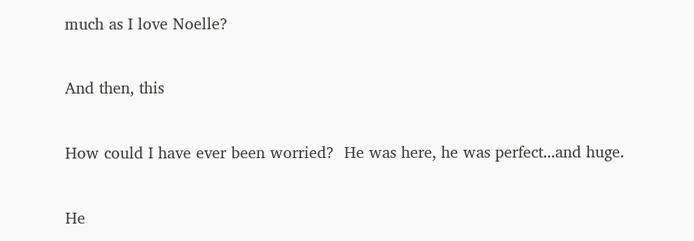much as I love Noelle?

And then, this

How could I have ever been worried?  He was here, he was perfect...and huge.

He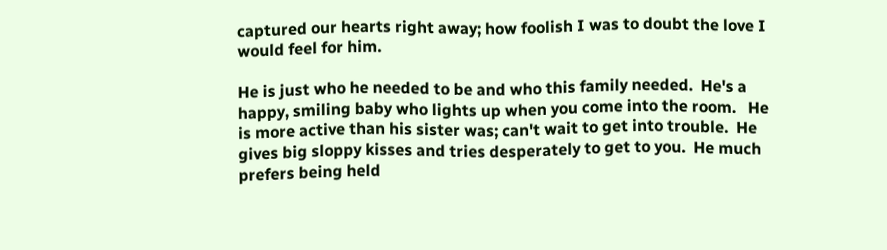captured our hearts right away; how foolish I was to doubt the love I would feel for him.

He is just who he needed to be and who this family needed.  He's a happy, smiling baby who lights up when you come into the room.   He is more active than his sister was; can't wait to get into trouble.  He gives big sloppy kisses and tries desperately to get to you.  He much prefers being held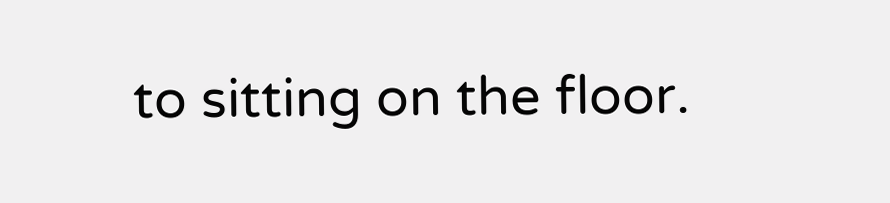to sitting on the floor.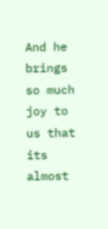And he brings so much joy to us that its almost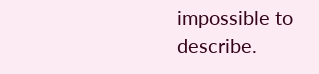impossible to describe.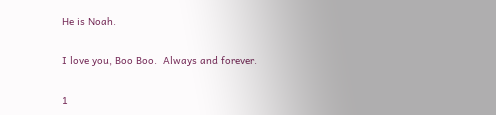He is Noah.

I love you, Boo Boo.  Always and forever.

1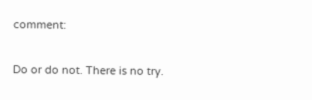comment:

Do or do not. There is no try.